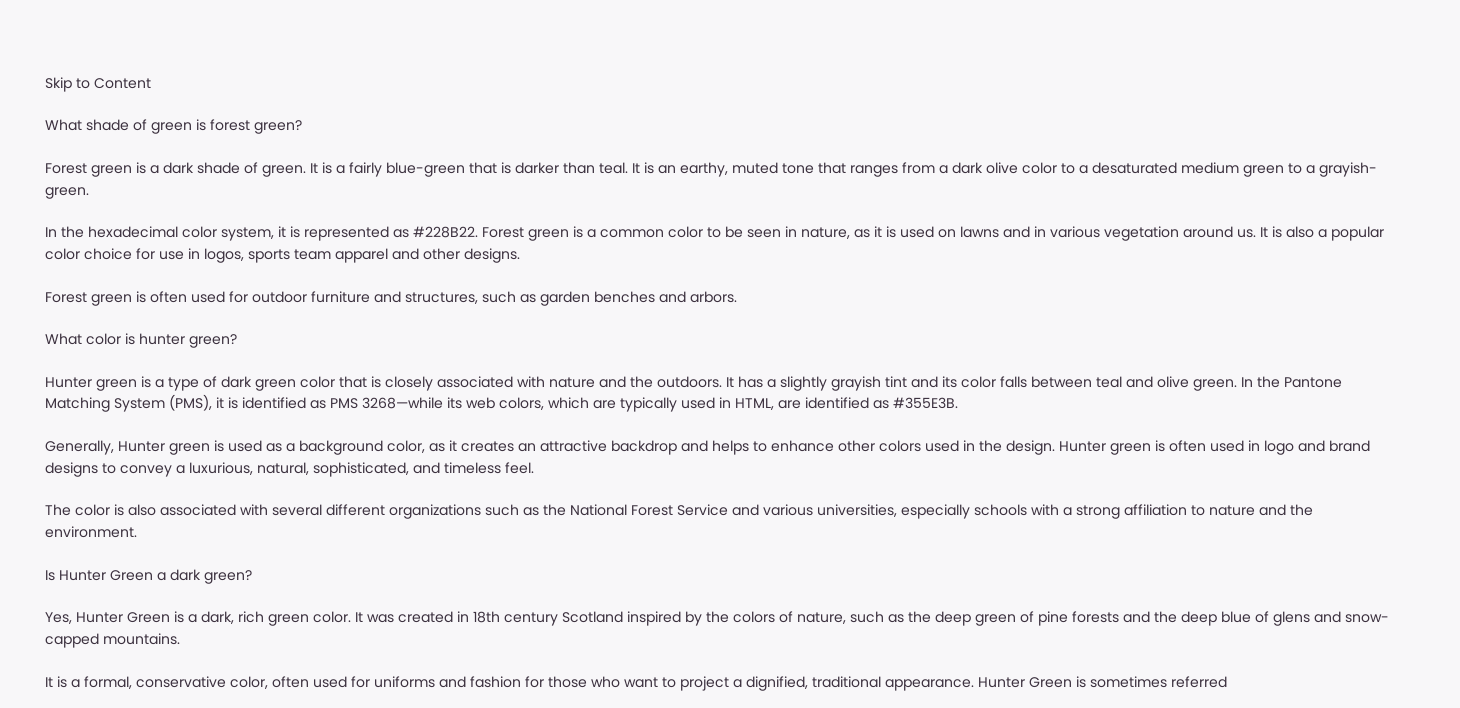Skip to Content

What shade of green is forest green?

Forest green is a dark shade of green. It is a fairly blue-green that is darker than teal. It is an earthy, muted tone that ranges from a dark olive color to a desaturated medium green to a grayish-green.

In the hexadecimal color system, it is represented as #228B22. Forest green is a common color to be seen in nature, as it is used on lawns and in various vegetation around us. It is also a popular color choice for use in logos, sports team apparel and other designs.

Forest green is often used for outdoor furniture and structures, such as garden benches and arbors.

What color is hunter green?

Hunter green is a type of dark green color that is closely associated with nature and the outdoors. It has a slightly grayish tint and its color falls between teal and olive green. In the Pantone Matching System (PMS), it is identified as PMS 3268—while its web colors, which are typically used in HTML, are identified as #355E3B.

Generally, Hunter green is used as a background color, as it creates an attractive backdrop and helps to enhance other colors used in the design. Hunter green is often used in logo and brand designs to convey a luxurious, natural, sophisticated, and timeless feel.

The color is also associated with several different organizations such as the National Forest Service and various universities, especially schools with a strong affiliation to nature and the environment.

Is Hunter Green a dark green?

Yes, Hunter Green is a dark, rich green color. It was created in 18th century Scotland inspired by the colors of nature, such as the deep green of pine forests and the deep blue of glens and snow-capped mountains.

It is a formal, conservative color, often used for uniforms and fashion for those who want to project a dignified, traditional appearance. Hunter Green is sometimes referred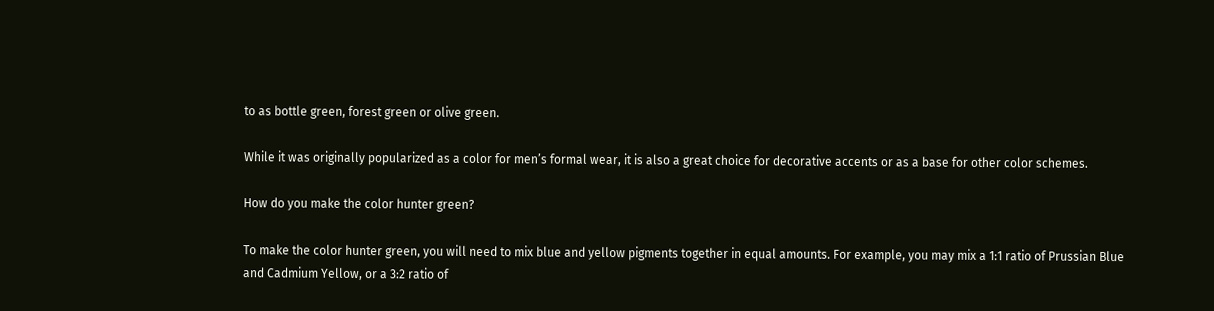to as bottle green, forest green or olive green.

While it was originally popularized as a color for men’s formal wear, it is also a great choice for decorative accents or as a base for other color schemes.

How do you make the color hunter green?

To make the color hunter green, you will need to mix blue and yellow pigments together in equal amounts. For example, you may mix a 1:1 ratio of Prussian Blue and Cadmium Yellow, or a 3:2 ratio of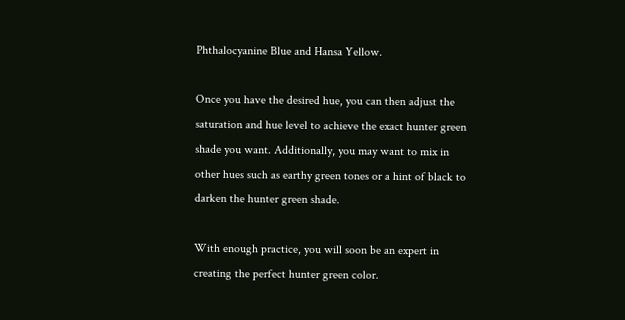Phthalocyanine Blue and Hansa Yellow.

Once you have the desired hue, you can then adjust the saturation and hue level to achieve the exact hunter green shade you want. Additionally, you may want to mix in other hues such as earthy green tones or a hint of black to darken the hunter green shade.

With enough practice, you will soon be an expert in creating the perfect hunter green color.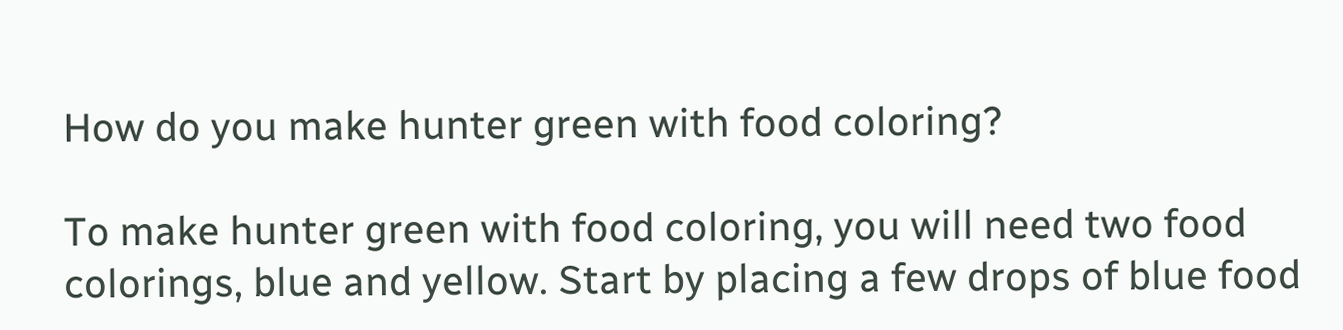How do you make hunter green with food coloring?

To make hunter green with food coloring, you will need two food colorings, blue and yellow. Start by placing a few drops of blue food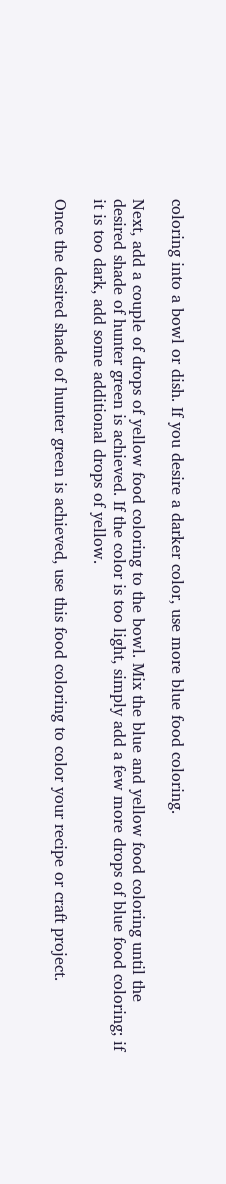coloring into a bowl or dish. If you desire a darker color, use more blue food coloring.

Next, add a couple of drops of yellow food coloring to the bowl. Mix the blue and yellow food coloring until the desired shade of hunter green is achieved. If the color is too light, simply add a few more drops of blue food coloring; if it is too dark, add some additional drops of yellow.

Once the desired shade of hunter green is achieved, use this food coloring to color your recipe or craft project.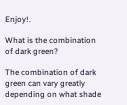Enjoy!.

What is the combination of dark green?

The combination of dark green can vary greatly depending on what shade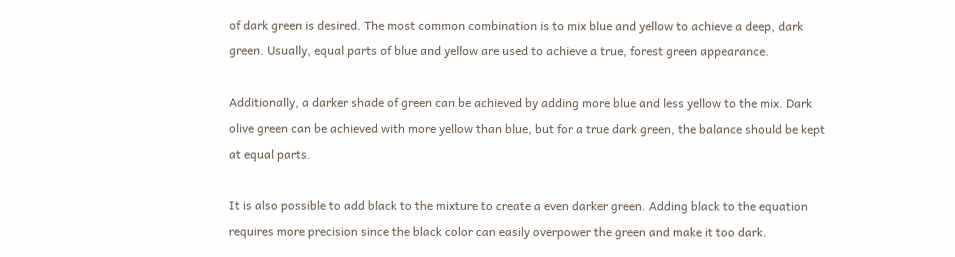of dark green is desired. The most common combination is to mix blue and yellow to achieve a deep, dark green. Usually, equal parts of blue and yellow are used to achieve a true, forest green appearance.

Additionally, a darker shade of green can be achieved by adding more blue and less yellow to the mix. Dark olive green can be achieved with more yellow than blue, but for a true dark green, the balance should be kept at equal parts.

It is also possible to add black to the mixture to create a even darker green. Adding black to the equation requires more precision since the black color can easily overpower the green and make it too dark.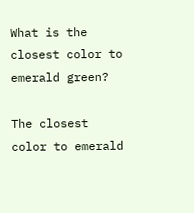What is the closest color to emerald green?

The closest color to emerald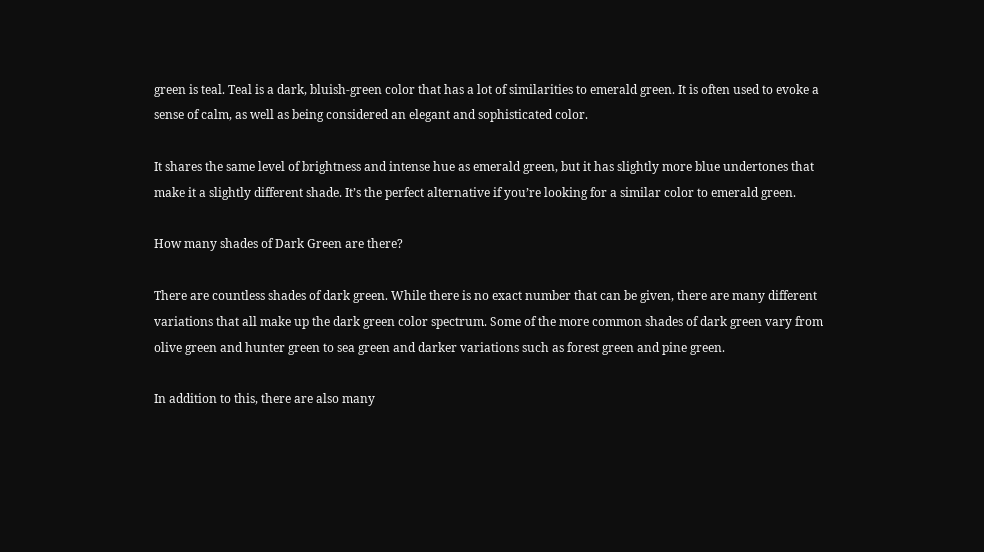green is teal. Teal is a dark, bluish-green color that has a lot of similarities to emerald green. It is often used to evoke a sense of calm, as well as being considered an elegant and sophisticated color.

It shares the same level of brightness and intense hue as emerald green, but it has slightly more blue undertones that make it a slightly different shade. It’s the perfect alternative if you’re looking for a similar color to emerald green.

How many shades of Dark Green are there?

There are countless shades of dark green. While there is no exact number that can be given, there are many different variations that all make up the dark green color spectrum. Some of the more common shades of dark green vary from olive green and hunter green to sea green and darker variations such as forest green and pine green.

In addition to this, there are also many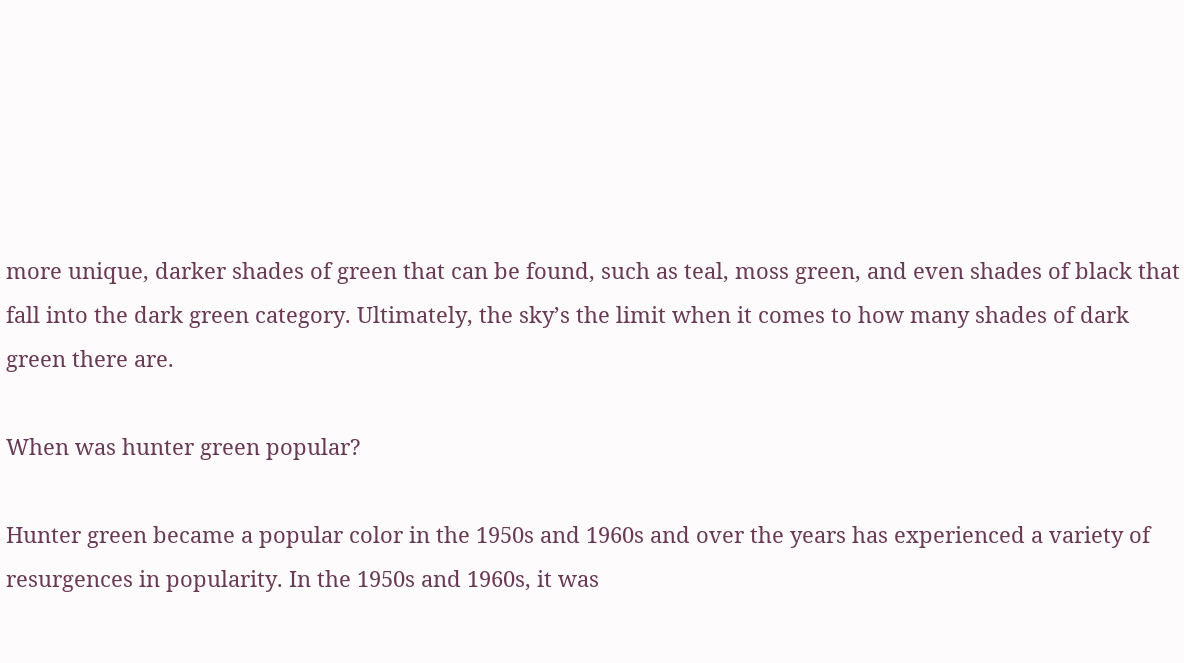more unique, darker shades of green that can be found, such as teal, moss green, and even shades of black that fall into the dark green category. Ultimately, the sky’s the limit when it comes to how many shades of dark green there are.

When was hunter green popular?

Hunter green became a popular color in the 1950s and 1960s and over the years has experienced a variety of resurgences in popularity. In the 1950s and 1960s, it was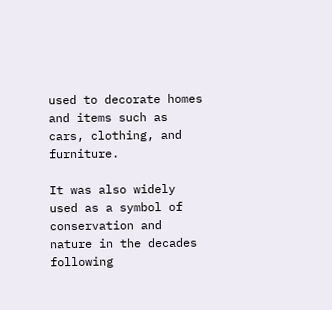used to decorate homes and items such as cars, clothing, and furniture.

It was also widely used as a symbol of conservation and nature in the decades following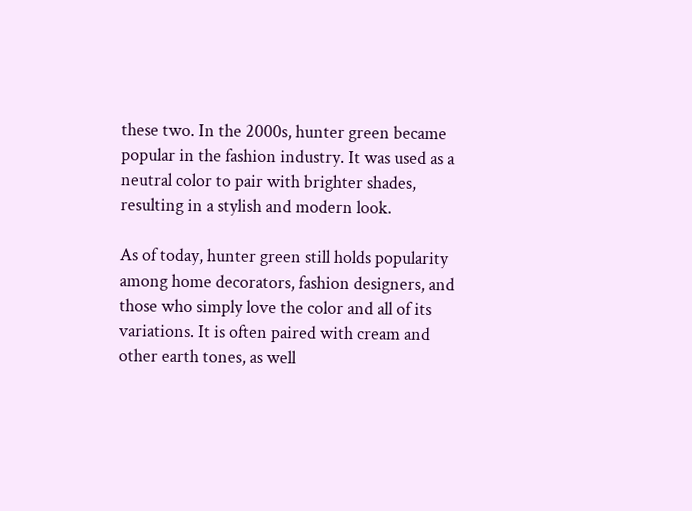these two. In the 2000s, hunter green became popular in the fashion industry. It was used as a neutral color to pair with brighter shades, resulting in a stylish and modern look.

As of today, hunter green still holds popularity among home decorators, fashion designers, and those who simply love the color and all of its variations. It is often paired with cream and other earth tones, as well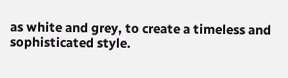as white and grey, to create a timeless and sophisticated style.